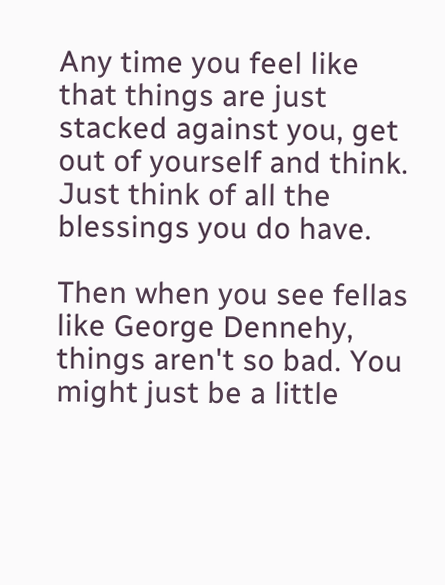Any time you feel like that things are just stacked against you, get out of yourself and think. Just think of all the blessings you do have.

Then when you see fellas like George Dennehy, things aren't so bad. You might just be a little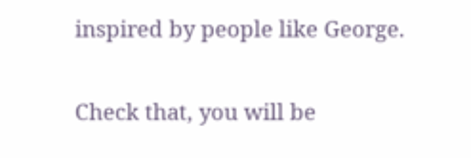inspired by people like George.

Check that, you will be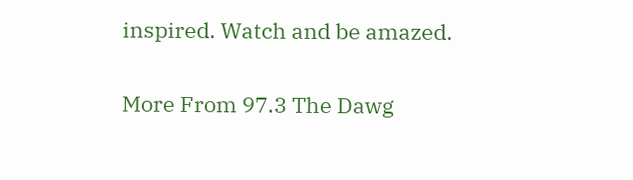inspired. Watch and be amazed.

More From 97.3 The Dawg